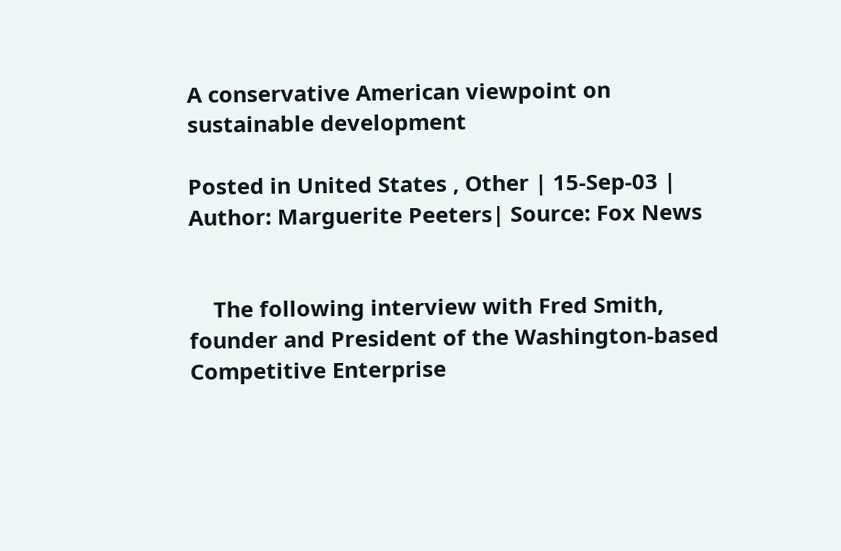A conservative American viewpoint on sustainable development

Posted in United States , Other | 15-Sep-03 | Author: Marguerite Peeters| Source: Fox News


    The following interview with Fred Smith, founder and President of the Washington-based Competitive Enterprise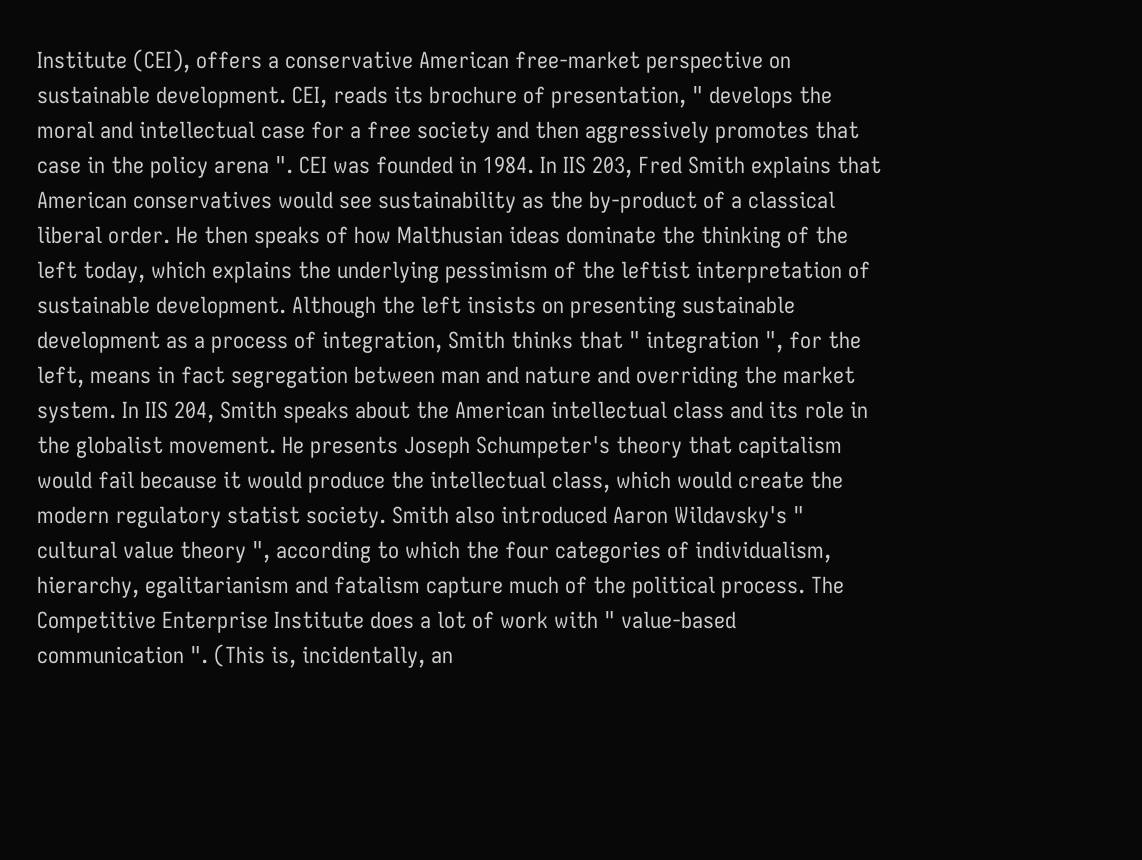Institute (CEI), offers a conservative American free-market perspective on sustainable development. CEI, reads its brochure of presentation, " develops the moral and intellectual case for a free society and then aggressively promotes that case in the policy arena ". CEI was founded in 1984. In IIS 203, Fred Smith explains that American conservatives would see sustainability as the by-product of a classical liberal order. He then speaks of how Malthusian ideas dominate the thinking of the left today, which explains the underlying pessimism of the leftist interpretation of sustainable development. Although the left insists on presenting sustainable development as a process of integration, Smith thinks that " integration ", for the left, means in fact segregation between man and nature and overriding the market system. In IIS 204, Smith speaks about the American intellectual class and its role in the globalist movement. He presents Joseph Schumpeter's theory that capitalism would fail because it would produce the intellectual class, which would create the modern regulatory statist society. Smith also introduced Aaron Wildavsky's " cultural value theory ", according to which the four categories of individualism, hierarchy, egalitarianism and fatalism capture much of the political process. The Competitive Enterprise Institute does a lot of work with " value-based communication ". (This is, incidentally, an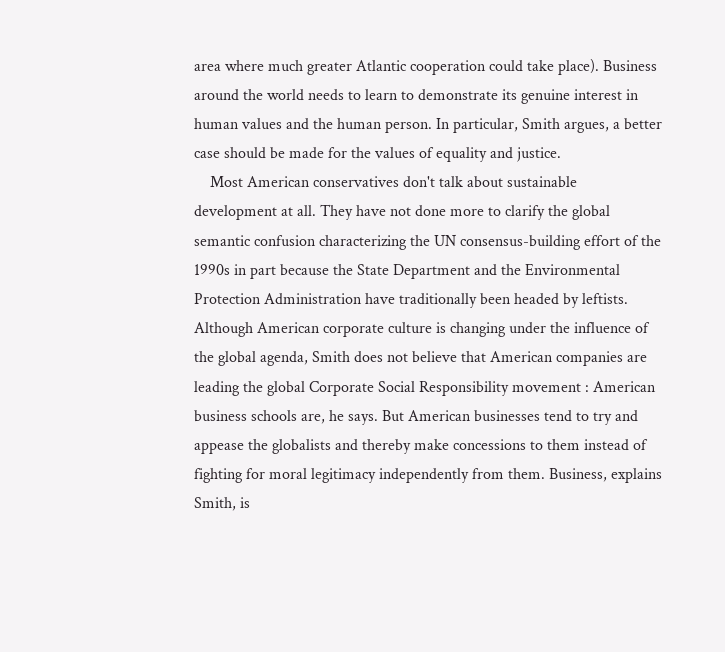area where much greater Atlantic cooperation could take place). Business around the world needs to learn to demonstrate its genuine interest in human values and the human person. In particular, Smith argues, a better case should be made for the values of equality and justice.
    Most American conservatives don't talk about sustainable development at all. They have not done more to clarify the global semantic confusion characterizing the UN consensus-building effort of the 1990s in part because the State Department and the Environmental Protection Administration have traditionally been headed by leftists. Although American corporate culture is changing under the influence of the global agenda, Smith does not believe that American companies are leading the global Corporate Social Responsibility movement : American business schools are, he says. But American businesses tend to try and appease the globalists and thereby make concessions to them instead of fighting for moral legitimacy independently from them. Business, explains Smith, is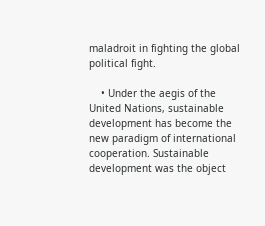maladroit in fighting the global political fight.

    • Under the aegis of the United Nations, sustainable development has become the new paradigm of international cooperation. Sustainable development was the object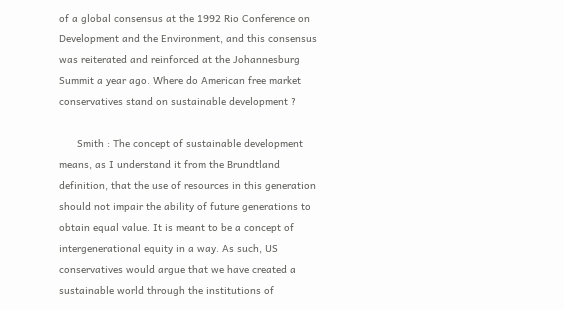of a global consensus at the 1992 Rio Conference on Development and the Environment, and this consensus was reiterated and reinforced at the Johannesburg Summit a year ago. Where do American free market conservatives stand on sustainable development ?

      Smith : The concept of sustainable development means, as I understand it from the Brundtland definition, that the use of resources in this generation should not impair the ability of future generations to obtain equal value. It is meant to be a concept of intergenerational equity in a way. As such, US conservatives would argue that we have created a sustainable world through the institutions of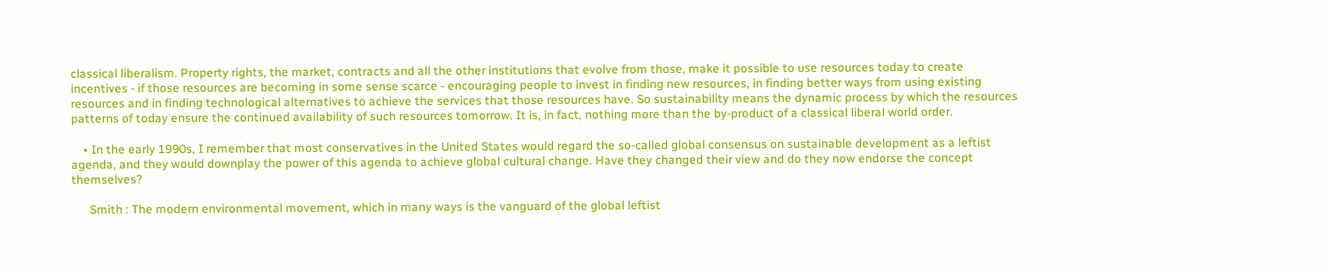classical liberalism. Property rights, the market, contracts and all the other institutions that evolve from those, make it possible to use resources today to create incentives - if those resources are becoming in some sense scarce - encouraging people to invest in finding new resources, in finding better ways from using existing resources and in finding technological alternatives to achieve the services that those resources have. So sustainability means the dynamic process by which the resources patterns of today ensure the continued availability of such resources tomorrow. It is, in fact, nothing more than the by-product of a classical liberal world order.

    • In the early 1990s, I remember that most conservatives in the United States would regard the so-called global consensus on sustainable development as a leftist agenda, and they would downplay the power of this agenda to achieve global cultural change. Have they changed their view and do they now endorse the concept themselves?

      Smith : The modern environmental movement, which in many ways is the vanguard of the global leftist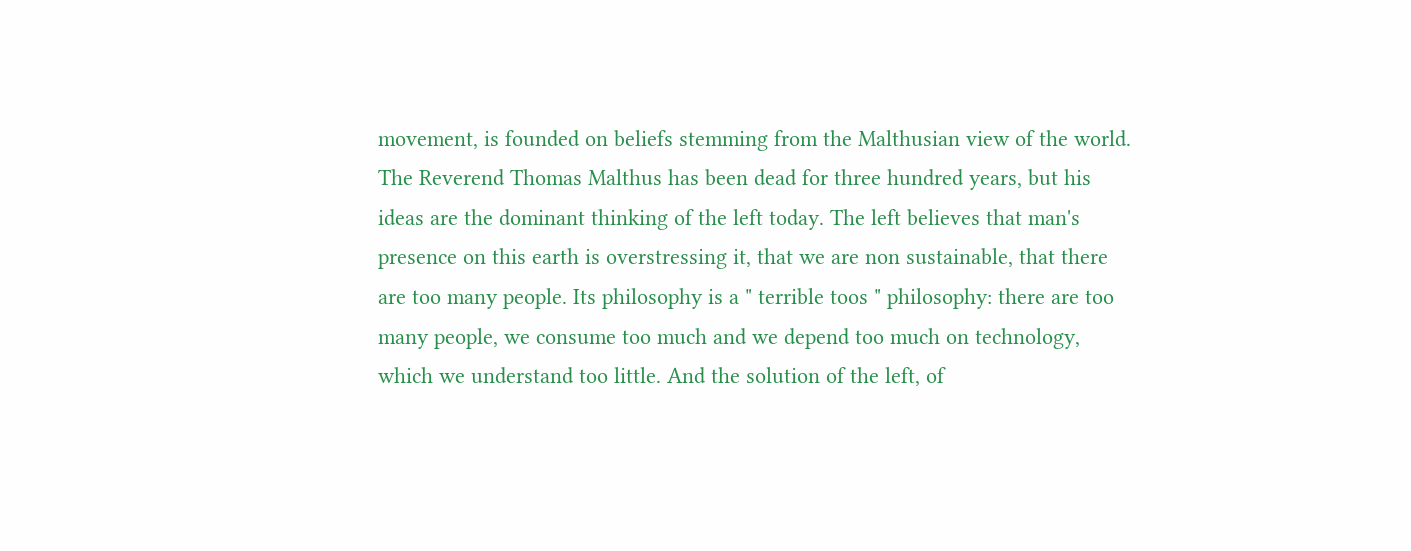movement, is founded on beliefs stemming from the Malthusian view of the world. The Reverend Thomas Malthus has been dead for three hundred years, but his ideas are the dominant thinking of the left today. The left believes that man's presence on this earth is overstressing it, that we are non sustainable, that there are too many people. Its philosophy is a " terrible toos " philosophy: there are too many people, we consume too much and we depend too much on technology, which we understand too little. And the solution of the left, of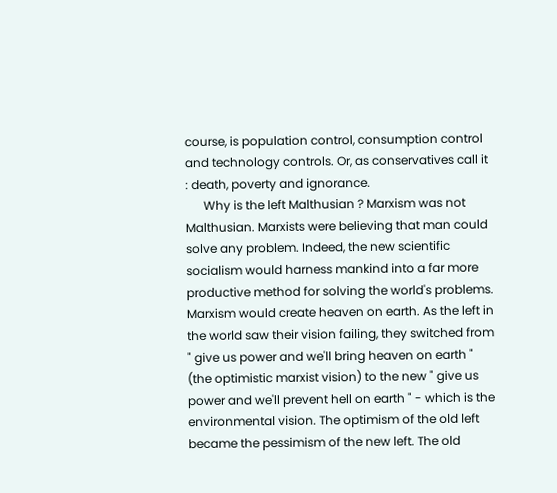course, is population control, consumption control and technology controls. Or, as conservatives call it : death, poverty and ignorance.
      Why is the left Malthusian ? Marxism was not Malthusian. Marxists were believing that man could solve any problem. Indeed, the new scientific socialism would harness mankind into a far more productive method for solving the world's problems. Marxism would create heaven on earth. As the left in the world saw their vision failing, they switched from " give us power and we'll bring heaven on earth " (the optimistic marxist vision) to the new " give us power and we'll prevent hell on earth " - which is the environmental vision. The optimism of the old left became the pessimism of the new left. The old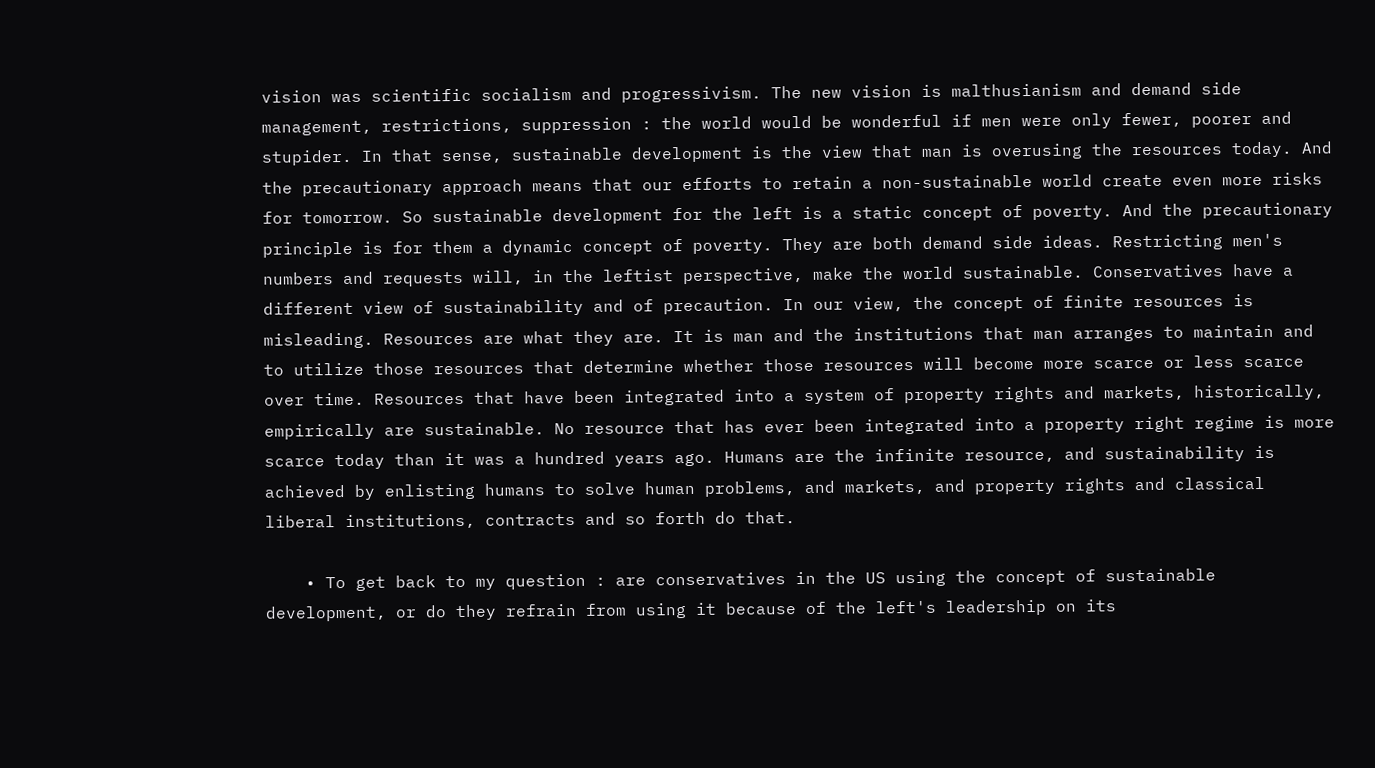vision was scientific socialism and progressivism. The new vision is malthusianism and demand side management, restrictions, suppression : the world would be wonderful if men were only fewer, poorer and stupider. In that sense, sustainable development is the view that man is overusing the resources today. And the precautionary approach means that our efforts to retain a non-sustainable world create even more risks for tomorrow. So sustainable development for the left is a static concept of poverty. And the precautionary principle is for them a dynamic concept of poverty. They are both demand side ideas. Restricting men's numbers and requests will, in the leftist perspective, make the world sustainable. Conservatives have a different view of sustainability and of precaution. In our view, the concept of finite resources is misleading. Resources are what they are. It is man and the institutions that man arranges to maintain and to utilize those resources that determine whether those resources will become more scarce or less scarce over time. Resources that have been integrated into a system of property rights and markets, historically, empirically are sustainable. No resource that has ever been integrated into a property right regime is more scarce today than it was a hundred years ago. Humans are the infinite resource, and sustainability is achieved by enlisting humans to solve human problems, and markets, and property rights and classical liberal institutions, contracts and so forth do that.

    • To get back to my question : are conservatives in the US using the concept of sustainable development, or do they refrain from using it because of the left's leadership on its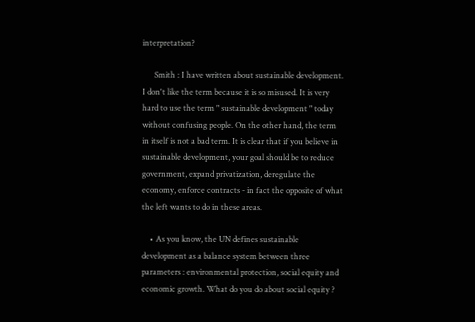interpretation?

      Smith : I have written about sustainable development. I don't like the term because it is so misused. It is very hard to use the term " sustainable development " today without confusing people. On the other hand, the term in itself is not a bad term. It is clear that if you believe in sustainable development, your goal should be to reduce government, expand privatization, deregulate the economy, enforce contracts - in fact the opposite of what the left wants to do in these areas.

    • As you know, the UN defines sustainable development as a balance system between three parameters : environmental protection, social equity and economic growth. What do you do about social equity ?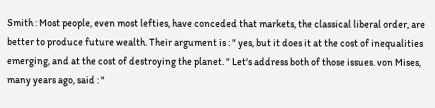Smith : Most people, even most lefties, have conceded that markets, the classical liberal order, are better to produce future wealth. Their argument is : " yes, but it does it at the cost of inequalities emerging, and at the cost of destroying the planet. " Let's address both of those issues. von Mises, many years ago, said : "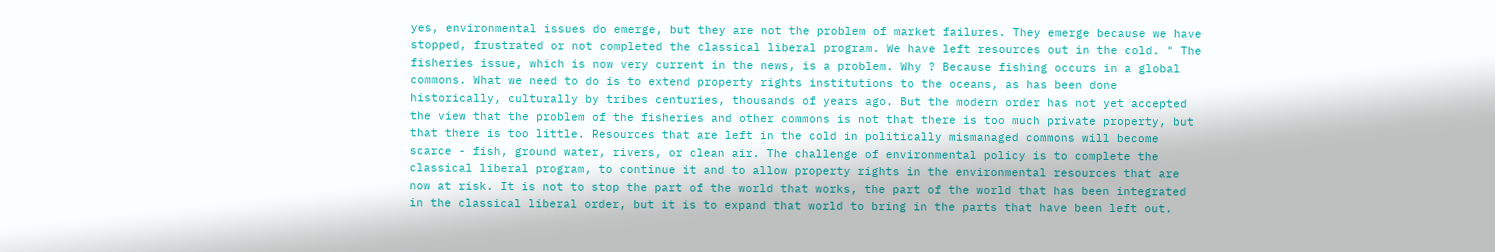yes, environmental issues do emerge, but they are not the problem of market failures. They emerge because we have stopped, frustrated or not completed the classical liberal program. We have left resources out in the cold. " The fisheries issue, which is now very current in the news, is a problem. Why ? Because fishing occurs in a global commons. What we need to do is to extend property rights institutions to the oceans, as has been done historically, culturally by tribes centuries, thousands of years ago. But the modern order has not yet accepted the view that the problem of the fisheries and other commons is not that there is too much private property, but that there is too little. Resources that are left in the cold in politically mismanaged commons will become scarce - fish, ground water, rivers, or clean air. The challenge of environmental policy is to complete the classical liberal program, to continue it and to allow property rights in the environmental resources that are now at risk. It is not to stop the part of the world that works, the part of the world that has been integrated in the classical liberal order, but it is to expand that world to bring in the parts that have been left out.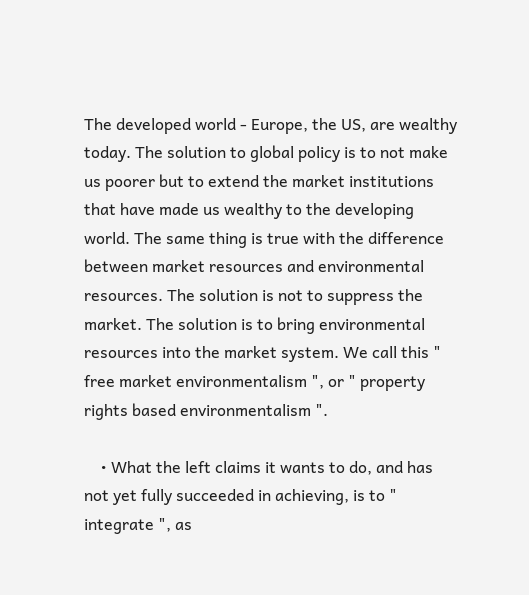The developed world - Europe, the US, are wealthy today. The solution to global policy is to not make us poorer but to extend the market institutions that have made us wealthy to the developing world. The same thing is true with the difference between market resources and environmental resources. The solution is not to suppress the market. The solution is to bring environmental resources into the market system. We call this " free market environmentalism ", or " property rights based environmentalism ".

    • What the left claims it wants to do, and has not yet fully succeeded in achieving, is to " integrate ", as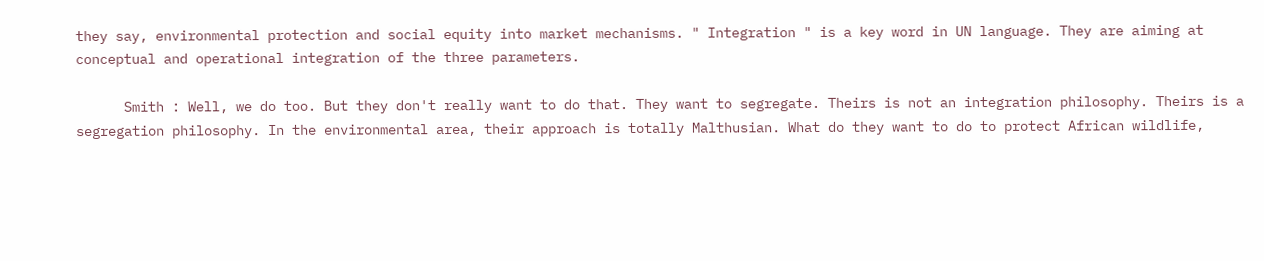they say, environmental protection and social equity into market mechanisms. " Integration " is a key word in UN language. They are aiming at conceptual and operational integration of the three parameters.

      Smith : Well, we do too. But they don't really want to do that. They want to segregate. Theirs is not an integration philosophy. Theirs is a segregation philosophy. In the environmental area, their approach is totally Malthusian. What do they want to do to protect African wildlife,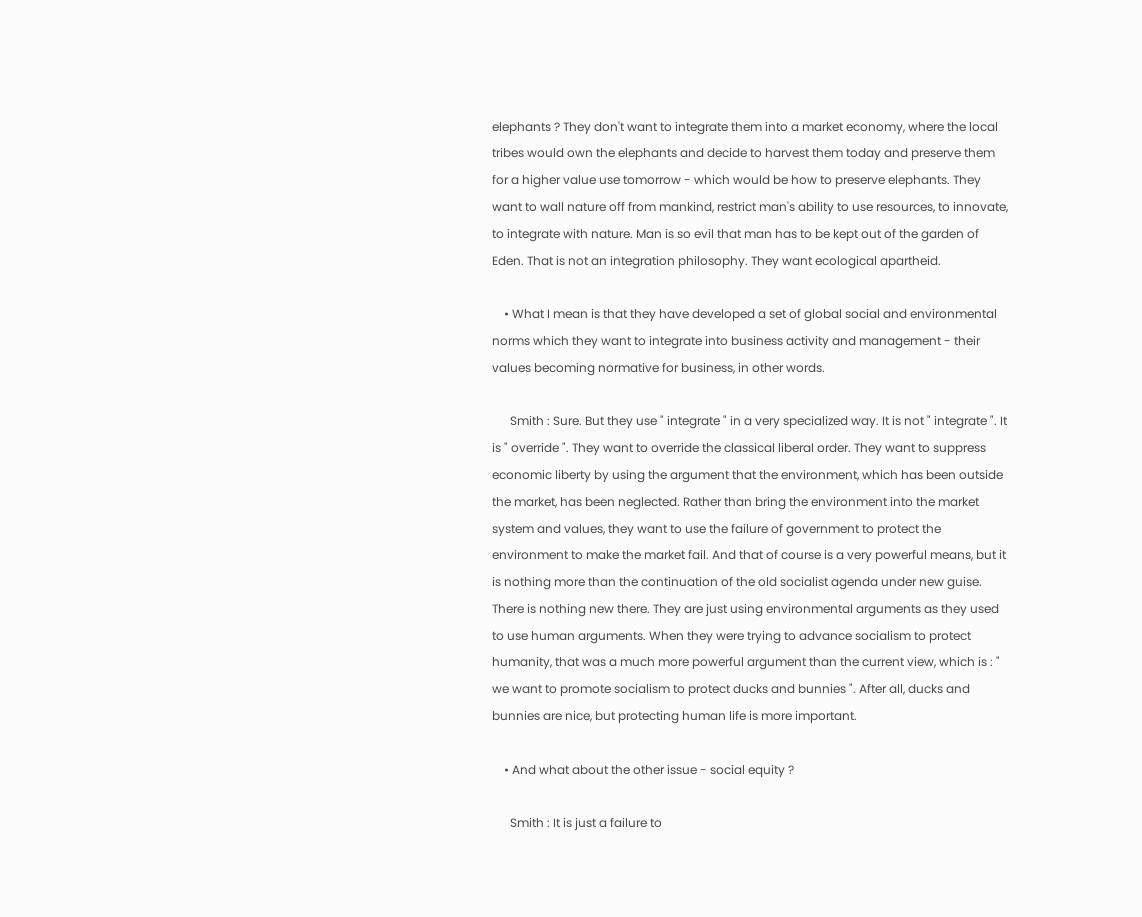elephants ? They don't want to integrate them into a market economy, where the local tribes would own the elephants and decide to harvest them today and preserve them for a higher value use tomorrow - which would be how to preserve elephants. They want to wall nature off from mankind, restrict man's ability to use resources, to innovate, to integrate with nature. Man is so evil that man has to be kept out of the garden of Eden. That is not an integration philosophy. They want ecological apartheid.

    • What I mean is that they have developed a set of global social and environmental norms which they want to integrate into business activity and management - their values becoming normative for business, in other words.

      Smith : Sure. But they use " integrate " in a very specialized way. It is not " integrate ". It is " override ". They want to override the classical liberal order. They want to suppress economic liberty by using the argument that the environment, which has been outside the market, has been neglected. Rather than bring the environment into the market system and values, they want to use the failure of government to protect the environment to make the market fail. And that of course is a very powerful means, but it is nothing more than the continuation of the old socialist agenda under new guise. There is nothing new there. They are just using environmental arguments as they used to use human arguments. When they were trying to advance socialism to protect humanity, that was a much more powerful argument than the current view, which is : " we want to promote socialism to protect ducks and bunnies ". After all, ducks and bunnies are nice, but protecting human life is more important.

    • And what about the other issue - social equity ?

      Smith : It is just a failure to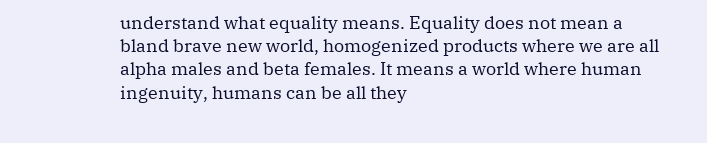understand what equality means. Equality does not mean a bland brave new world, homogenized products where we are all alpha males and beta females. It means a world where human ingenuity, humans can be all they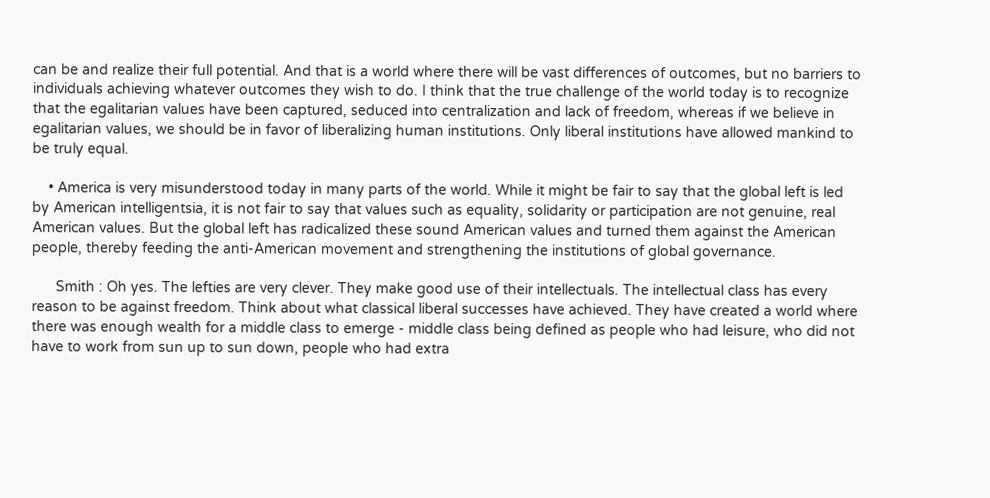can be and realize their full potential. And that is a world where there will be vast differences of outcomes, but no barriers to individuals achieving whatever outcomes they wish to do. I think that the true challenge of the world today is to recognize that the egalitarian values have been captured, seduced into centralization and lack of freedom, whereas if we believe in egalitarian values, we should be in favor of liberalizing human institutions. Only liberal institutions have allowed mankind to be truly equal.

    • America is very misunderstood today in many parts of the world. While it might be fair to say that the global left is led by American intelligentsia, it is not fair to say that values such as equality, solidarity or participation are not genuine, real American values. But the global left has radicalized these sound American values and turned them against the American people, thereby feeding the anti-American movement and strengthening the institutions of global governance.

      Smith : Oh yes. The lefties are very clever. They make good use of their intellectuals. The intellectual class has every reason to be against freedom. Think about what classical liberal successes have achieved. They have created a world where there was enough wealth for a middle class to emerge - middle class being defined as people who had leisure, who did not have to work from sun up to sun down, people who had extra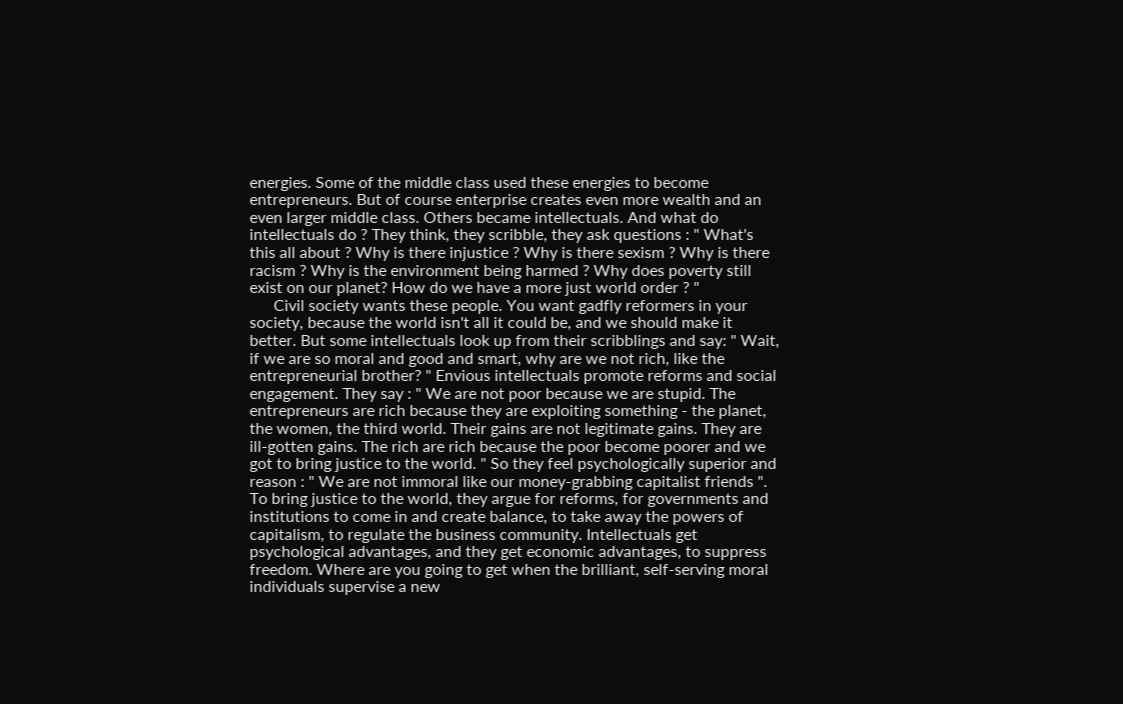energies. Some of the middle class used these energies to become entrepreneurs. But of course enterprise creates even more wealth and an even larger middle class. Others became intellectuals. And what do intellectuals do ? They think, they scribble, they ask questions : " What's this all about ? Why is there injustice ? Why is there sexism ? Why is there racism ? Why is the environment being harmed ? Why does poverty still exist on our planet? How do we have a more just world order ? "
      Civil society wants these people. You want gadfly reformers in your society, because the world isn't all it could be, and we should make it better. But some intellectuals look up from their scribblings and say: " Wait, if we are so moral and good and smart, why are we not rich, like the entrepreneurial brother? " Envious intellectuals promote reforms and social engagement. They say : " We are not poor because we are stupid. The entrepreneurs are rich because they are exploiting something - the planet, the women, the third world. Their gains are not legitimate gains. They are ill-gotten gains. The rich are rich because the poor become poorer and we got to bring justice to the world. " So they feel psychologically superior and reason : " We are not immoral like our money-grabbing capitalist friends ". To bring justice to the world, they argue for reforms, for governments and institutions to come in and create balance, to take away the powers of capitalism, to regulate the business community. Intellectuals get psychological advantages, and they get economic advantages, to suppress freedom. Where are you going to get when the brilliant, self-serving moral individuals supervise a new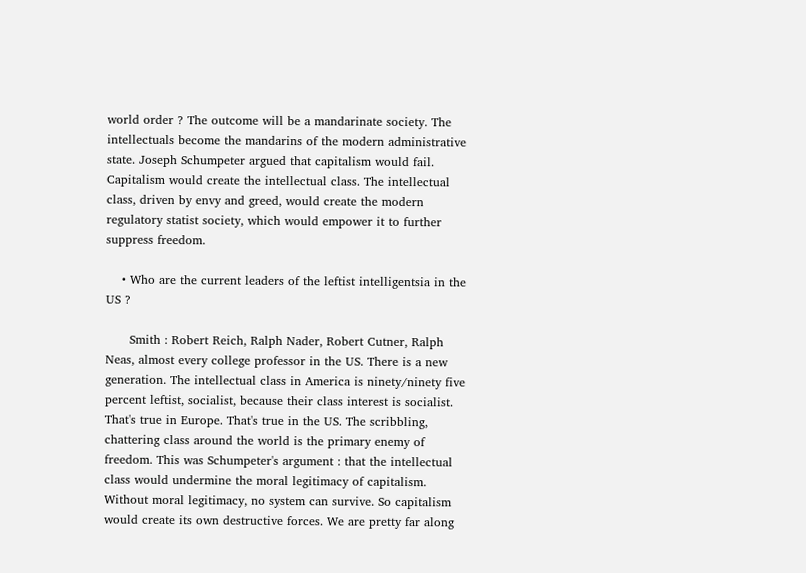world order ? The outcome will be a mandarinate society. The intellectuals become the mandarins of the modern administrative state. Joseph Schumpeter argued that capitalism would fail. Capitalism would create the intellectual class. The intellectual class, driven by envy and greed, would create the modern regulatory statist society, which would empower it to further suppress freedom.

    • Who are the current leaders of the leftist intelligentsia in the US ?

      Smith : Robert Reich, Ralph Nader, Robert Cutner, Ralph Neas, almost every college professor in the US. There is a new generation. The intellectual class in America is ninety/ninety five percent leftist, socialist, because their class interest is socialist. That's true in Europe. That's true in the US. The scribbling, chattering class around the world is the primary enemy of freedom. This was Schumpeter's argument : that the intellectual class would undermine the moral legitimacy of capitalism. Without moral legitimacy, no system can survive. So capitalism would create its own destructive forces. We are pretty far along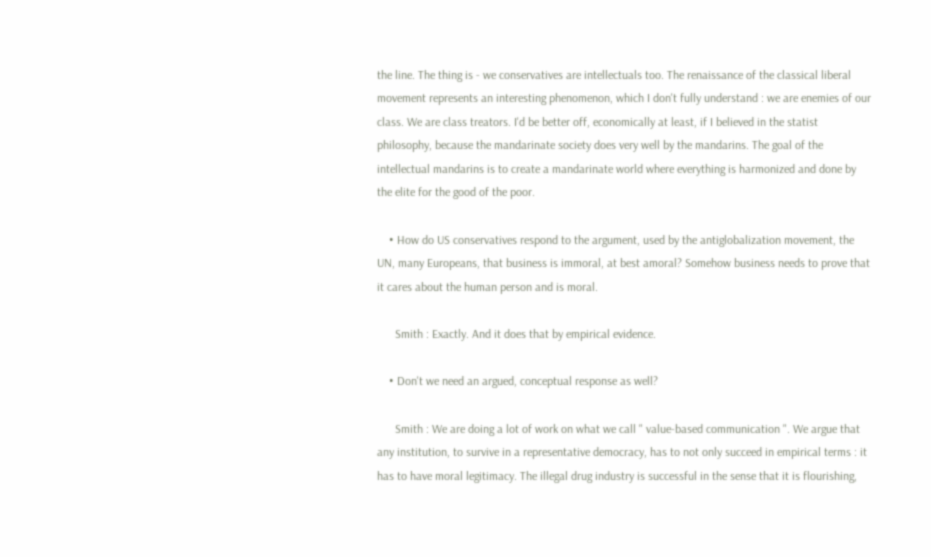the line. The thing is - we conservatives are intellectuals too. The renaissance of the classical liberal movement represents an interesting phenomenon, which I don't fully understand : we are enemies of our class. We are class treators. I'd be better off, economically at least, if I believed in the statist philosophy, because the mandarinate society does very well by the mandarins. The goal of the intellectual mandarins is to create a mandarinate world where everything is harmonized and done by the elite for the good of the poor.

    • How do US conservatives respond to the argument, used by the antiglobalization movement, the UN, many Europeans, that business is immoral, at best amoral? Somehow business needs to prove that it cares about the human person and is moral.

      Smith : Exactly. And it does that by empirical evidence.

    • Don't we need an argued, conceptual response as well?

      Smith : We are doing a lot of work on what we call " value-based communication ". We argue that any institution, to survive in a representative democracy, has to not only succeed in empirical terms : it has to have moral legitimacy. The illegal drug industry is successful in the sense that it is flourishing,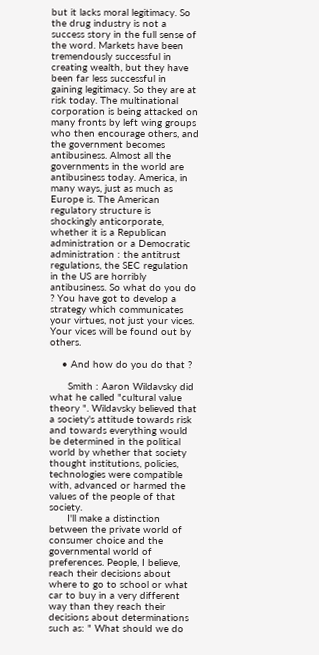but it lacks moral legitimacy. So the drug industry is not a success story in the full sense of the word. Markets have been tremendously successful in creating wealth, but they have been far less successful in gaining legitimacy. So they are at risk today. The multinational corporation is being attacked on many fronts by left wing groups who then encourage others, and the government becomes antibusiness. Almost all the governments in the world are antibusiness today. America, in many ways, just as much as Europe is. The American regulatory structure is shockingly anticorporate, whether it is a Republican administration or a Democratic administration : the antitrust regulations, the SEC regulation in the US are horribly antibusiness. So what do you do ? You have got to develop a strategy which communicates your virtues, not just your vices. Your vices will be found out by others.

    • And how do you do that ?

      Smith : Aaron Wildavsky did what he called "cultural value theory ". Wildavsky believed that a society's attitude towards risk and towards everything would be determined in the political world by whether that society thought institutions, policies, technologies were compatible with, advanced or harmed the values of the people of that society.
      I'll make a distinction between the private world of consumer choice and the governmental world of preferences. People, I believe, reach their decisions about where to go to school or what car to buy in a very different way than they reach their decisions about determinations such as: " What should we do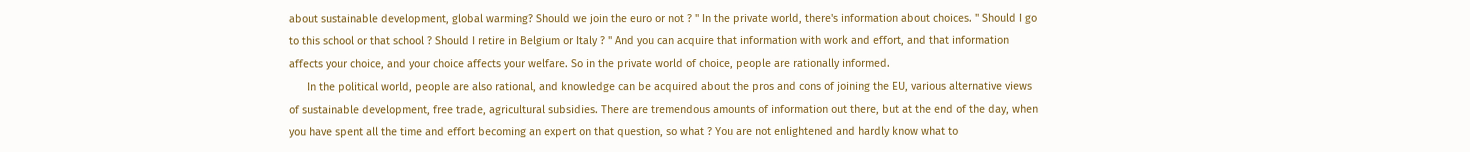about sustainable development, global warming? Should we join the euro or not ? " In the private world, there's information about choices. " Should I go to this school or that school ? Should I retire in Belgium or Italy ? " And you can acquire that information with work and effort, and that information affects your choice, and your choice affects your welfare. So in the private world of choice, people are rationally informed.
      In the political world, people are also rational, and knowledge can be acquired about the pros and cons of joining the EU, various alternative views of sustainable development, free trade, agricultural subsidies. There are tremendous amounts of information out there, but at the end of the day, when you have spent all the time and effort becoming an expert on that question, so what ? You are not enlightened and hardly know what to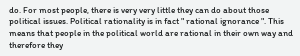do. For most people, there is very very little they can do about those political issues. Political rationality is in fact " rational ignorance ". This means that people in the political world are rational in their own way and therefore they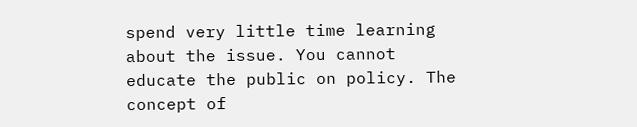spend very little time learning about the issue. You cannot educate the public on policy. The concept of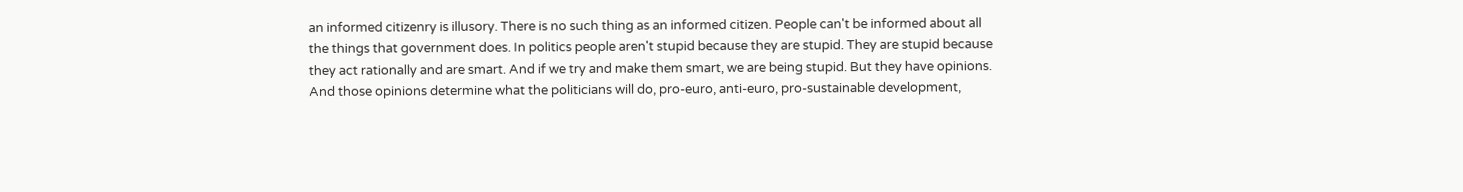an informed citizenry is illusory. There is no such thing as an informed citizen. People can't be informed about all the things that government does. In politics people aren't stupid because they are stupid. They are stupid because they act rationally and are smart. And if we try and make them smart, we are being stupid. But they have opinions. And those opinions determine what the politicians will do, pro-euro, anti-euro, pro-sustainable development,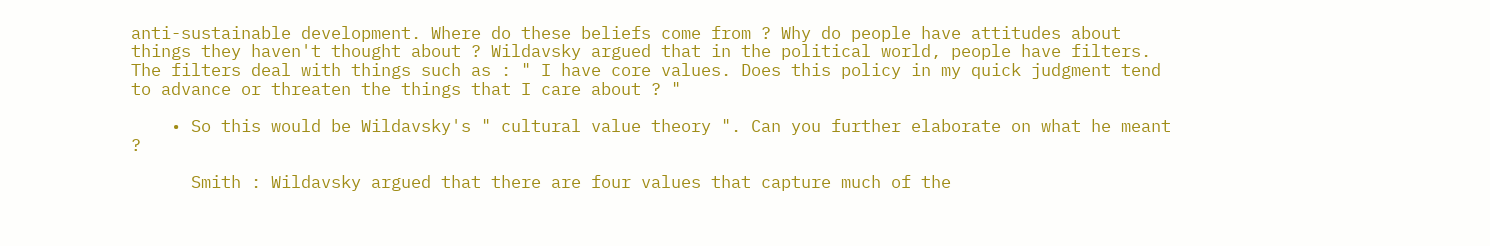anti-sustainable development. Where do these beliefs come from ? Why do people have attitudes about things they haven't thought about ? Wildavsky argued that in the political world, people have filters. The filters deal with things such as : " I have core values. Does this policy in my quick judgment tend to advance or threaten the things that I care about ? "

    • So this would be Wildavsky's " cultural value theory ". Can you further elaborate on what he meant ?

      Smith : Wildavsky argued that there are four values that capture much of the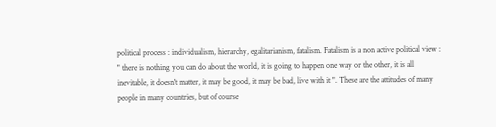political process : individualism, hierarchy, egalitarianism, fatalism. Fatalism is a non active political view : " there is nothing you can do about the world, it is going to happen one way or the other, it is all inevitable, it doesn't matter, it may be good, it may be bad, live with it ". These are the attitudes of many people in many countries, but of course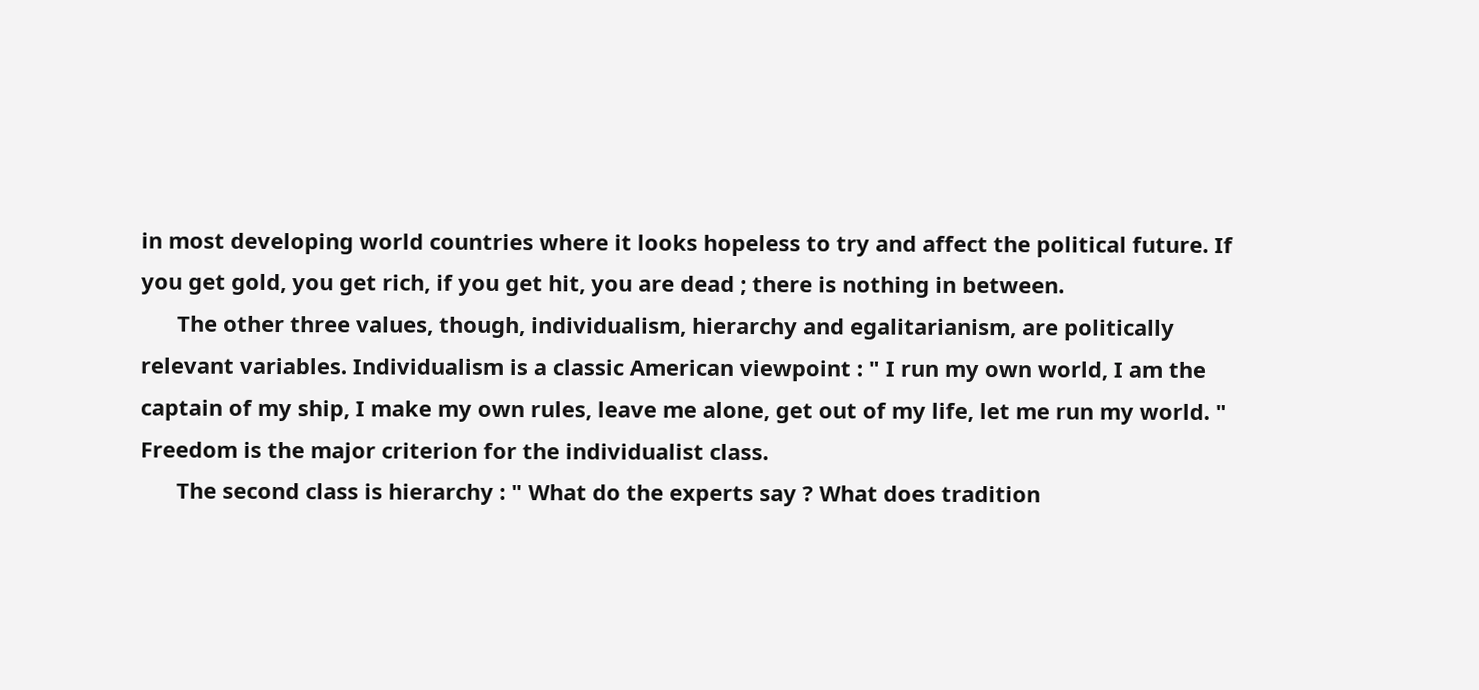in most developing world countries where it looks hopeless to try and affect the political future. If you get gold, you get rich, if you get hit, you are dead ; there is nothing in between.
      The other three values, though, individualism, hierarchy and egalitarianism, are politically relevant variables. Individualism is a classic American viewpoint : " I run my own world, I am the captain of my ship, I make my own rules, leave me alone, get out of my life, let me run my world. " Freedom is the major criterion for the individualist class.
      The second class is hierarchy : " What do the experts say ? What does tradition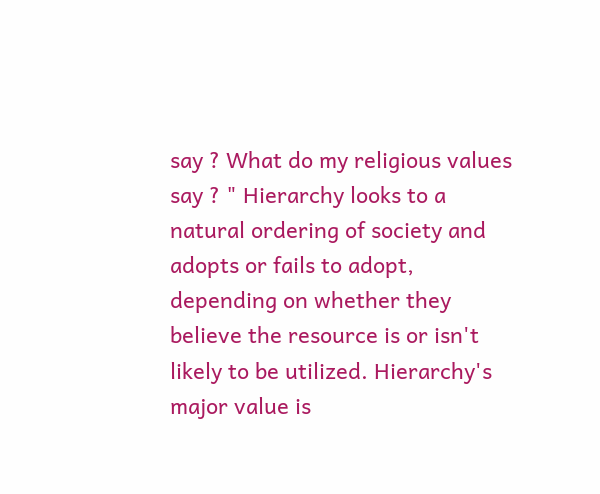say ? What do my religious values say ? " Hierarchy looks to a natural ordering of society and adopts or fails to adopt, depending on whether they believe the resource is or isn't likely to be utilized. Hierarchy's major value is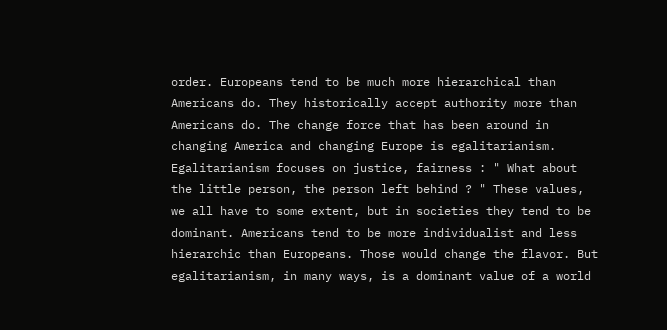order. Europeans tend to be much more hierarchical than Americans do. They historically accept authority more than Americans do. The change force that has been around in changing America and changing Europe is egalitarianism. Egalitarianism focuses on justice, fairness : " What about the little person, the person left behind ? " These values, we all have to some extent, but in societies they tend to be dominant. Americans tend to be more individualist and less hierarchic than Europeans. Those would change the flavor. But egalitarianism, in many ways, is a dominant value of a world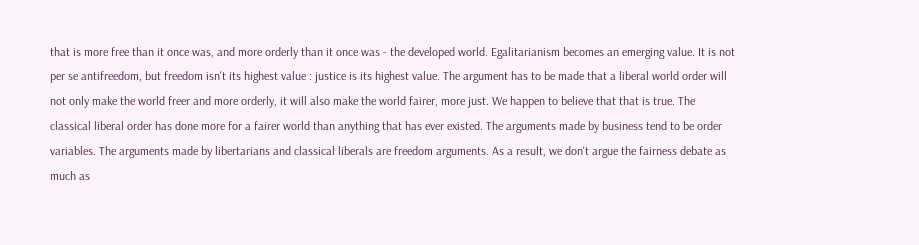that is more free than it once was, and more orderly than it once was - the developed world. Egalitarianism becomes an emerging value. It is not per se antifreedom, but freedom isn't its highest value : justice is its highest value. The argument has to be made that a liberal world order will not only make the world freer and more orderly, it will also make the world fairer, more just. We happen to believe that that is true. The classical liberal order has done more for a fairer world than anything that has ever existed. The arguments made by business tend to be order variables. The arguments made by libertarians and classical liberals are freedom arguments. As a result, we don't argue the fairness debate as much as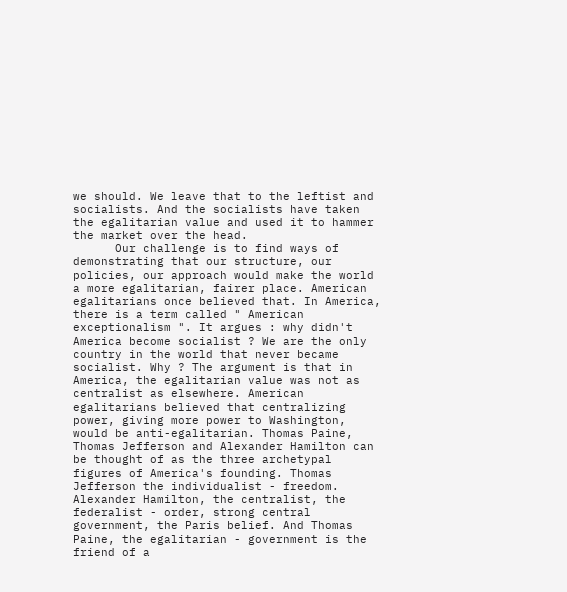we should. We leave that to the leftist and socialists. And the socialists have taken the egalitarian value and used it to hammer the market over the head.
      Our challenge is to find ways of demonstrating that our structure, our policies, our approach would make the world a more egalitarian, fairer place. American egalitarians once believed that. In America, there is a term called " American exceptionalism ". It argues : why didn't America become socialist ? We are the only country in the world that never became socialist. Why ? The argument is that in America, the egalitarian value was not as centralist as elsewhere. American egalitarians believed that centralizing power, giving more power to Washington, would be anti-egalitarian. Thomas Paine, Thomas Jefferson and Alexander Hamilton can be thought of as the three archetypal figures of America's founding. Thomas Jefferson the individualist - freedom. Alexander Hamilton, the centralist, the federalist - order, strong central government, the Paris belief. And Thomas Paine, the egalitarian - government is the friend of a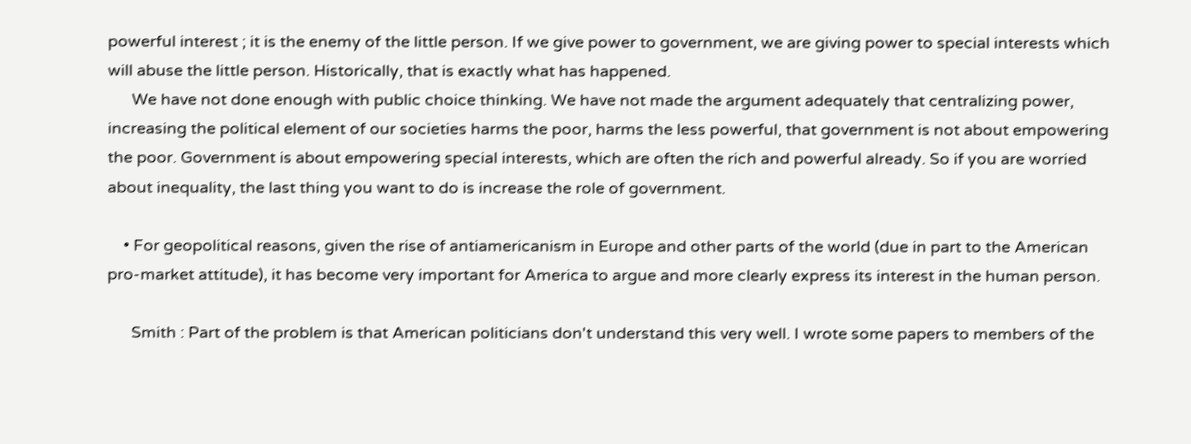powerful interest ; it is the enemy of the little person. If we give power to government, we are giving power to special interests which will abuse the little person. Historically, that is exactly what has happened.
      We have not done enough with public choice thinking. We have not made the argument adequately that centralizing power, increasing the political element of our societies harms the poor, harms the less powerful, that government is not about empowering the poor. Government is about empowering special interests, which are often the rich and powerful already. So if you are worried about inequality, the last thing you want to do is increase the role of government.

    • For geopolitical reasons, given the rise of antiamericanism in Europe and other parts of the world (due in part to the American pro-market attitude), it has become very important for America to argue and more clearly express its interest in the human person.

      Smith : Part of the problem is that American politicians don't understand this very well. I wrote some papers to members of the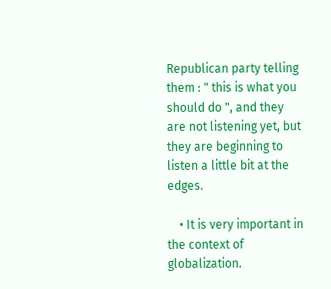Republican party telling them : " this is what you should do ", and they are not listening yet, but they are beginning to listen a little bit at the edges.

    • It is very important in the context of globalization.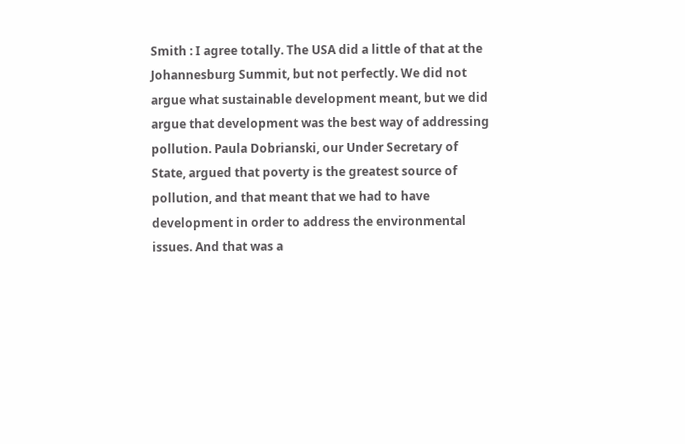Smith : I agree totally. The USA did a little of that at the Johannesburg Summit, but not perfectly. We did not argue what sustainable development meant, but we did argue that development was the best way of addressing pollution. Paula Dobrianski, our Under Secretary of State, argued that poverty is the greatest source of pollution, and that meant that we had to have development in order to address the environmental issues. And that was a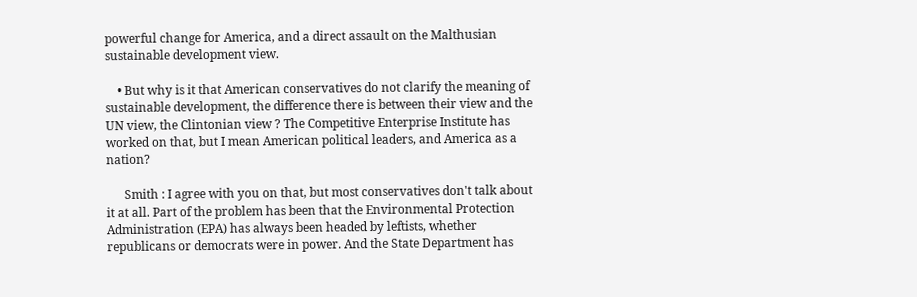powerful change for America, and a direct assault on the Malthusian sustainable development view.

    • But why is it that American conservatives do not clarify the meaning of sustainable development, the difference there is between their view and the UN view, the Clintonian view ? The Competitive Enterprise Institute has worked on that, but I mean American political leaders, and America as a nation?

      Smith : I agree with you on that, but most conservatives don't talk about it at all. Part of the problem has been that the Environmental Protection Administration (EPA) has always been headed by leftists, whether republicans or democrats were in power. And the State Department has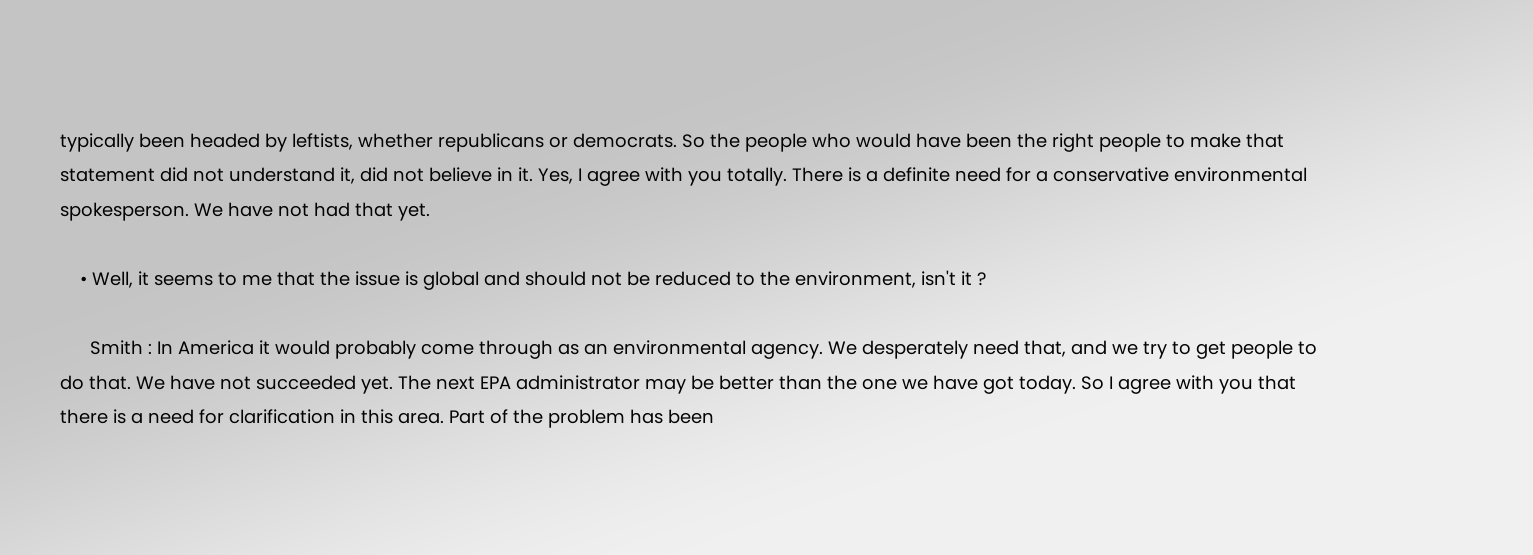typically been headed by leftists, whether republicans or democrats. So the people who would have been the right people to make that statement did not understand it, did not believe in it. Yes, I agree with you totally. There is a definite need for a conservative environmental spokesperson. We have not had that yet.

    • Well, it seems to me that the issue is global and should not be reduced to the environment, isn't it ?

      Smith : In America it would probably come through as an environmental agency. We desperately need that, and we try to get people to do that. We have not succeeded yet. The next EPA administrator may be better than the one we have got today. So I agree with you that there is a need for clarification in this area. Part of the problem has been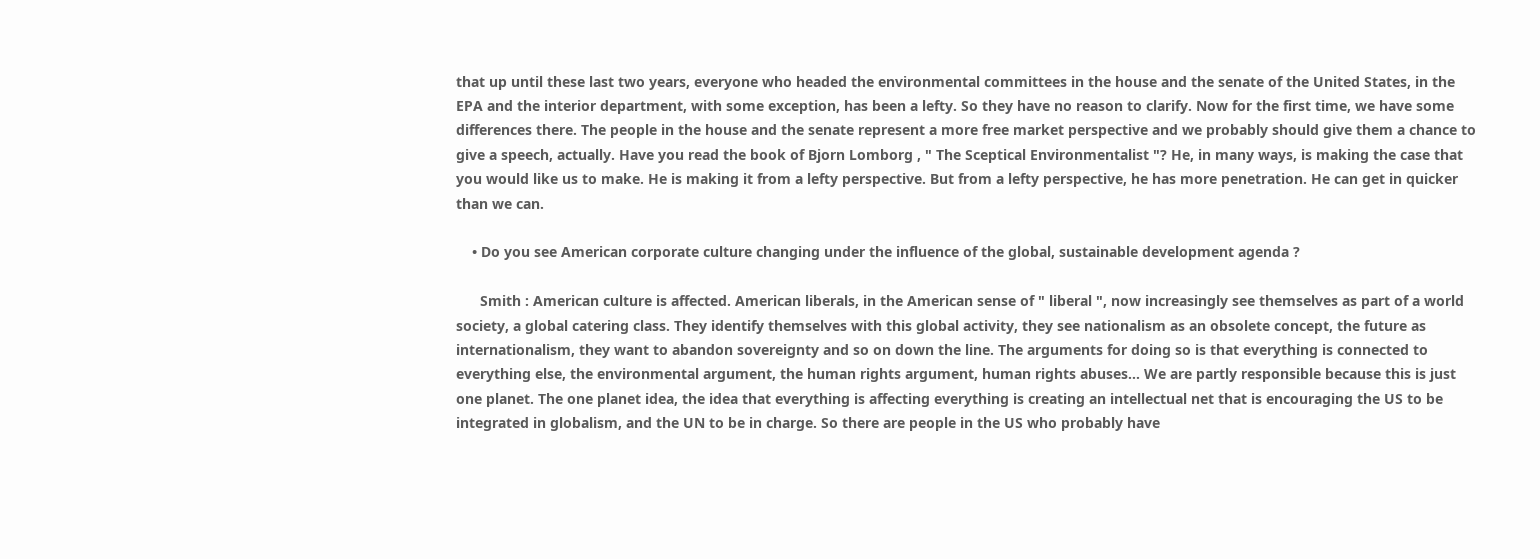that up until these last two years, everyone who headed the environmental committees in the house and the senate of the United States, in the EPA and the interior department, with some exception, has been a lefty. So they have no reason to clarify. Now for the first time, we have some differences there. The people in the house and the senate represent a more free market perspective and we probably should give them a chance to give a speech, actually. Have you read the book of Bjorn Lomborg , " The Sceptical Environmentalist "? He, in many ways, is making the case that you would like us to make. He is making it from a lefty perspective. But from a lefty perspective, he has more penetration. He can get in quicker than we can.

    • Do you see American corporate culture changing under the influence of the global, sustainable development agenda ?

      Smith : American culture is affected. American liberals, in the American sense of " liberal ", now increasingly see themselves as part of a world society, a global catering class. They identify themselves with this global activity, they see nationalism as an obsolete concept, the future as internationalism, they want to abandon sovereignty and so on down the line. The arguments for doing so is that everything is connected to everything else, the environmental argument, the human rights argument, human rights abuses... We are partly responsible because this is just one planet. The one planet idea, the idea that everything is affecting everything is creating an intellectual net that is encouraging the US to be integrated in globalism, and the UN to be in charge. So there are people in the US who probably have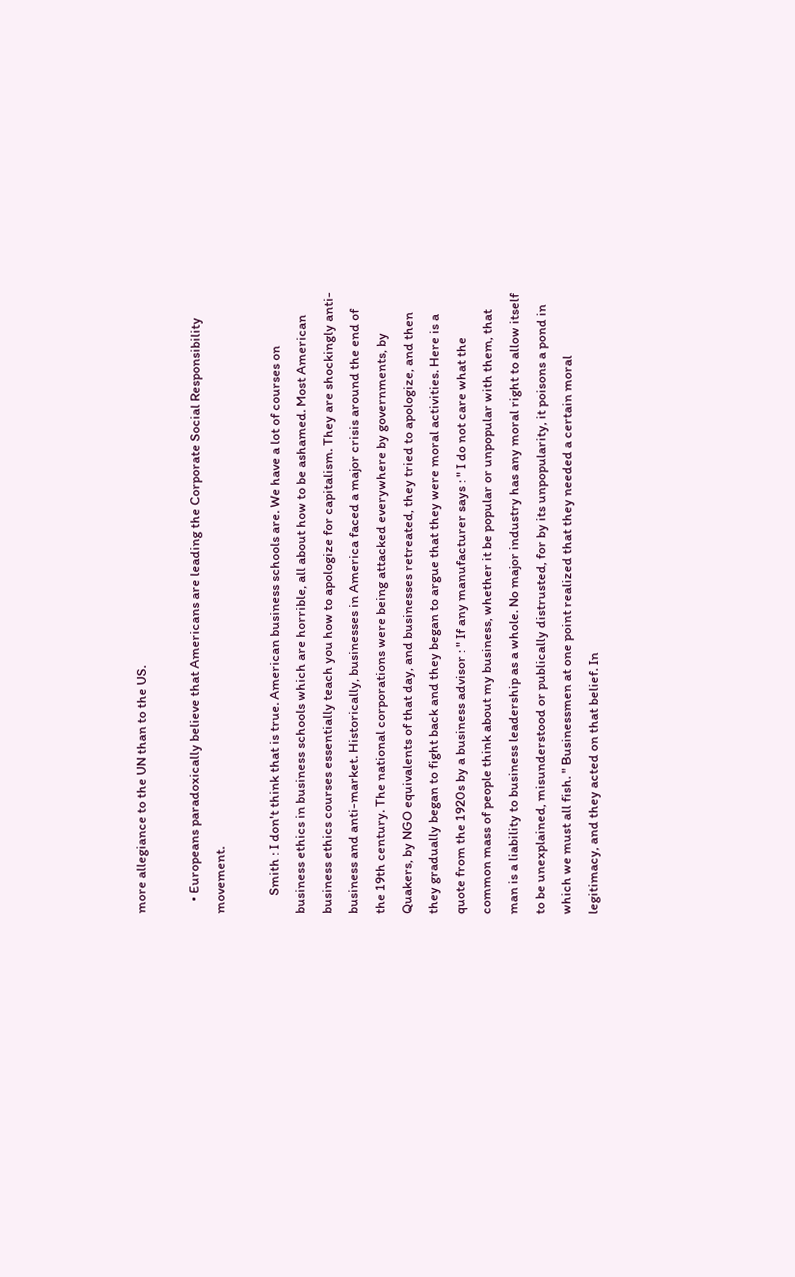more allegiance to the UN than to the US.

    • Europeans paradoxically believe that Americans are leading the Corporate Social Responsibility movement.

      Smith : I don't think that is true. American business schools are. We have a lot of courses on business ethics in business schools which are horrible, all about how to be ashamed. Most American business ethics courses essentially teach you how to apologize for capitalism. They are shockingly anti-business and anti-market. Historically, businesses in America faced a major crisis around the end of the 19th century. The national corporations were being attacked everywhere by governments, by Quakers, by NGO equivalents of that day, and businesses retreated, they tried to apologize, and then they gradually began to fight back and they began to argue that they were moral activities. Here is a quote from the 1920s by a business advisor : " If any manufacturer says : " I do not care what the common mass of people think about my business, whether it be popular or unpopular with them, that man is a liability to business leadership as a whole. No major industry has any moral right to allow itself to be unexplained, misunderstood or publically distrusted, for by its unpopularity, it poisons a pond in which we must all fish. " Businessmen at one point realized that they needed a certain moral legitimacy, and they acted on that belief. In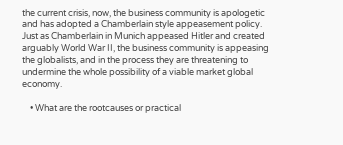the current crisis, now, the business community is apologetic and has adopted a Chamberlain style appeasement policy. Just as Chamberlain in Munich appeased Hitler and created arguably World War II, the business community is appeasing the globalists, and in the process they are threatening to undermine the whole possibility of a viable market global economy.

    • What are the rootcauses or practical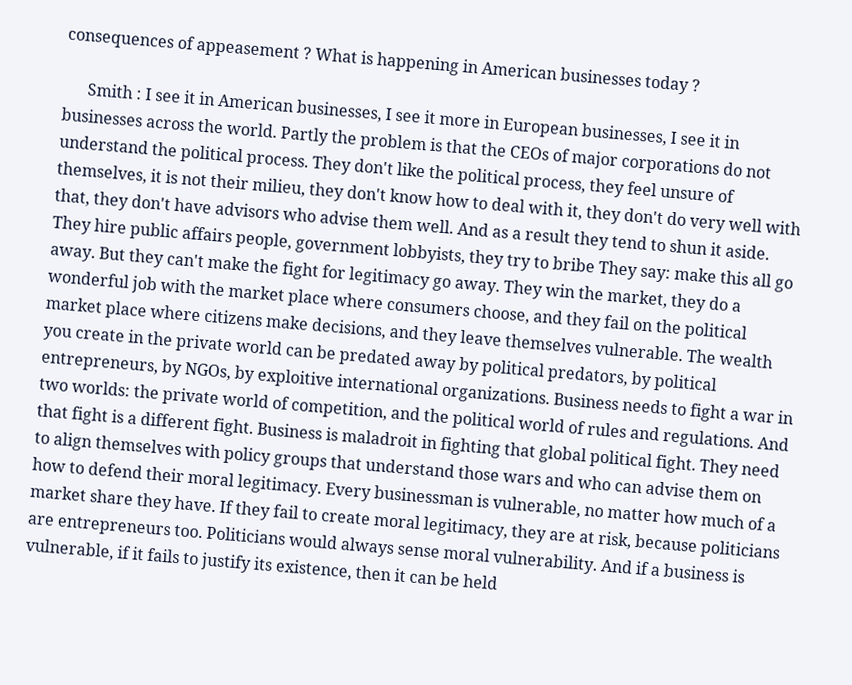consequences of appeasement ? What is happening in American businesses today ?

      Smith : I see it in American businesses, I see it more in European businesses, I see it in businesses across the world. Partly the problem is that the CEOs of major corporations do not understand the political process. They don't like the political process, they feel unsure of themselves, it is not their milieu, they don't know how to deal with it, they don't do very well with that, they don't have advisors who advise them well. And as a result they tend to shun it aside. They hire public affairs people, government lobbyists, they try to bribe They say: make this all go away. But they can't make the fight for legitimacy go away. They win the market, they do a wonderful job with the market place where consumers choose, and they fail on the political market place where citizens make decisions, and they leave themselves vulnerable. The wealth you create in the private world can be predated away by political predators, by political entrepreneurs, by NGOs, by exploitive international organizations. Business needs to fight a war in two worlds: the private world of competition, and the political world of rules and regulations. And that fight is a different fight. Business is maladroit in fighting that global political fight. They need to align themselves with policy groups that understand those wars and who can advise them on how to defend their moral legitimacy. Every businessman is vulnerable, no matter how much of a market share they have. If they fail to create moral legitimacy, they are at risk, because politicians are entrepreneurs too. Politicians would always sense moral vulnerability. And if a business is vulnerable, if it fails to justify its existence, then it can be held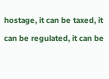hostage, it can be taxed, it can be regulated, it can be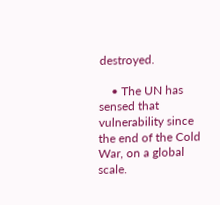destroyed.

    • The UN has sensed that vulnerability since the end of the Cold War, on a global scale.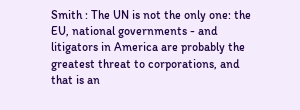Smith : The UN is not the only one: the EU, national governments - and litigators in America are probably the greatest threat to corporations, and that is an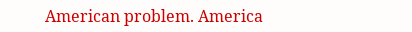American problem. America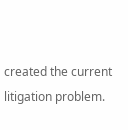created the current litigation problem.